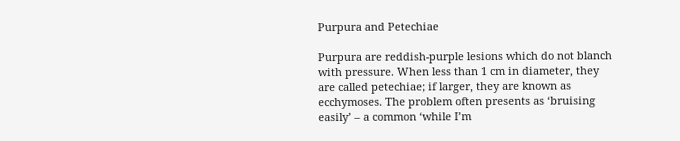Purpura and Petechiae

Purpura are reddish-purple lesions which do not blanch with pressure. When less than 1 cm in diameter, they are called petechiae; if larger, they are known as ecchymoses. The problem often presents as ‘bruising easily’ – a common ‘while I’m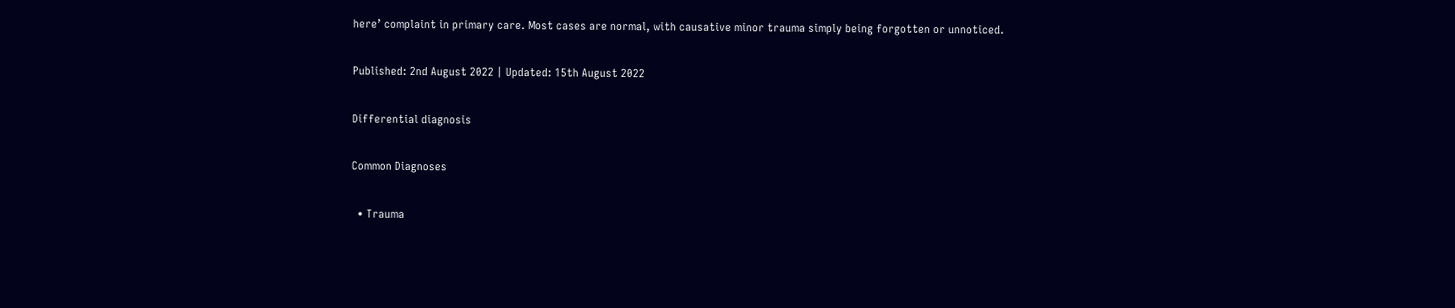here’ complaint in primary care. Most cases are normal, with causative minor trauma simply being forgotten or unnoticed.

Published: 2nd August 2022 | Updated: 15th August 2022

Differential diagnosis

Common Diagnoses

  • Trauma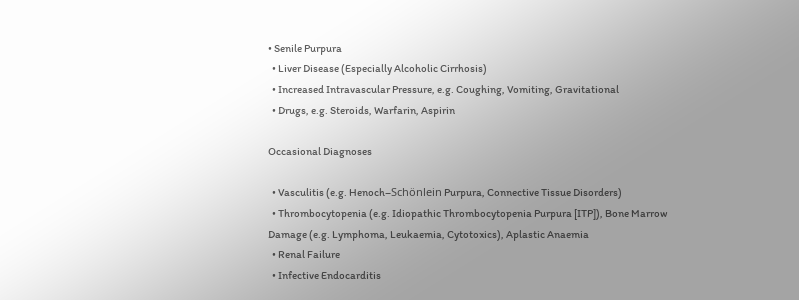• Senile Purpura
  • Liver Disease (Especially Alcoholic Cirrhosis)
  • Increased Intravascular Pressure, e.g. Coughing, Vomiting, Gravitational
  • Drugs, e.g. Steroids, Warfarin, Aspirin

Occasional Diagnoses

  • Vasculitis (e.g. Henoch–Schönlein Purpura, Connective Tissue Disorders)
  • Thrombocytopenia (e.g. Idiopathic Thrombocytopenia Purpura [ITP]), Bone Marrow Damage (e.g. Lymphoma, Leukaemia, Cytotoxics), Aplastic Anaemia
  • Renal Failure
  • Infective Endocarditis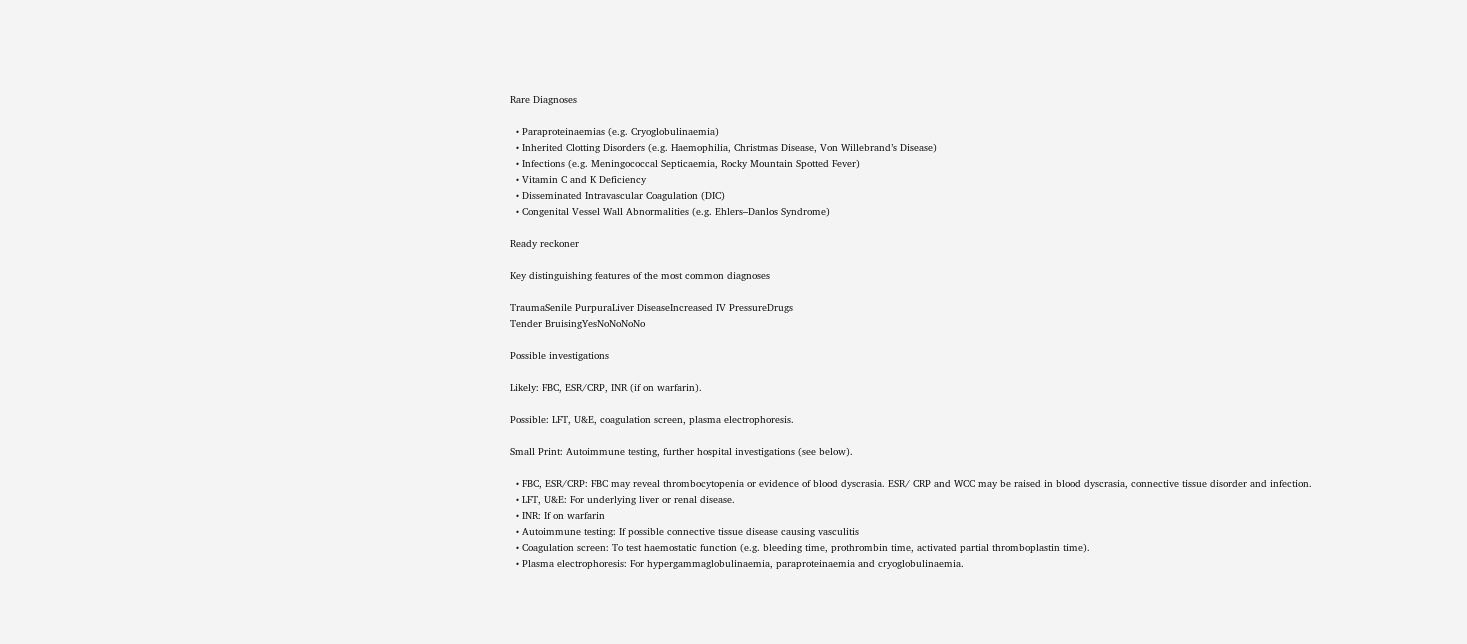Rare Diagnoses

  • Paraproteinaemias (e.g. Cryoglobulinaemia)
  • Inherited Clotting Disorders (e.g. Haemophilia, Christmas Disease, Von Willebrand’s Disease)
  • Infections (e.g. Meningococcal Septicaemia, Rocky Mountain Spotted Fever)
  • Vitamin C and K Deficiency
  • Disseminated Intravascular Coagulation (DIC)
  • Congenital Vessel Wall Abnormalities (e.g. Ehlers–Danlos Syndrome)

Ready reckoner

Key distinguishing features of the most common diagnoses

TraumaSenile PurpuraLiver DiseaseIncreased IV PressureDrugs
Tender BruisingYesNoNoNoNo

Possible investigations

Likely: FBC, ESR/CRP, INR (if on warfarin).

Possible: LFT, U&E, coagulation screen, plasma electrophoresis.

Small Print: Autoimmune testing, further hospital investigations (see below).

  • FBC, ESR/CRP: FBC may reveal thrombocytopenia or evidence of blood dyscrasia. ESR/ CRP and WCC may be raised in blood dyscrasia, connective tissue disorder and infection.
  • LFT, U&E: For underlying liver or renal disease.
  • INR: If on warfarin
  • Autoimmune testing: If possible connective tissue disease causing vasculitis
  • Coagulation screen: To test haemostatic function (e.g. bleeding time, prothrombin time, activated partial thromboplastin time).
  • Plasma electrophoresis: For hypergammaglobulinaemia, paraproteinaemia and cryoglobulinaemia.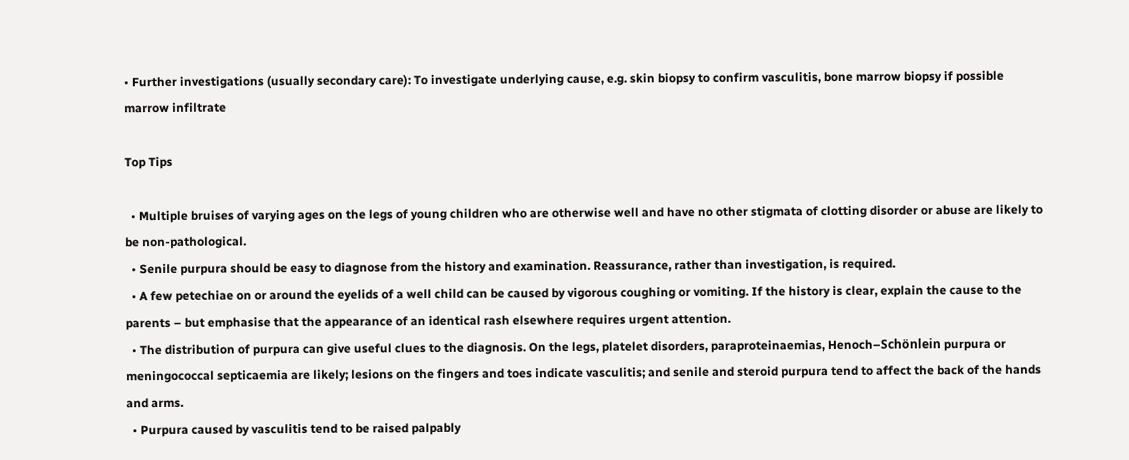• Further investigations (usually secondary care): To investigate underlying cause, e.g. skin biopsy to confirm vasculitis, bone marrow biopsy if possible marrow infiltrate

Top Tips

  • Multiple bruises of varying ages on the legs of young children who are otherwise well and have no other stigmata of clotting disorder or abuse are likely to be non-pathological.
  • Senile purpura should be easy to diagnose from the history and examination. Reassurance, rather than investigation, is required.
  • A few petechiae on or around the eyelids of a well child can be caused by vigorous coughing or vomiting. If the history is clear, explain the cause to the parents – but emphasise that the appearance of an identical rash elsewhere requires urgent attention.
  • The distribution of purpura can give useful clues to the diagnosis. On the legs, platelet disorders, paraproteinaemias, Henoch–Schönlein purpura or meningococcal septicaemia are likely; lesions on the fingers and toes indicate vasculitis; and senile and steroid purpura tend to affect the back of the hands and arms.
  • Purpura caused by vasculitis tend to be raised palpably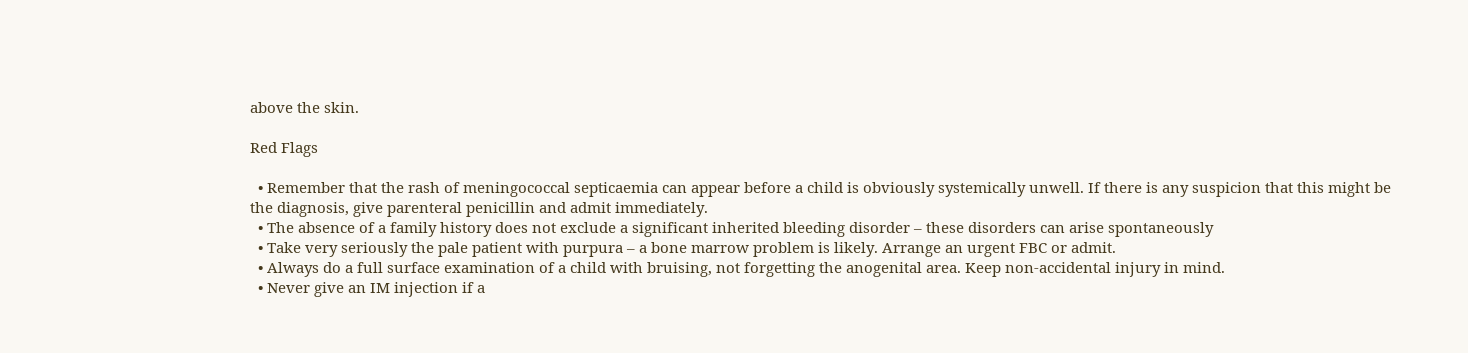above the skin.

Red Flags

  • Remember that the rash of meningococcal septicaemia can appear before a child is obviously systemically unwell. If there is any suspicion that this might be the diagnosis, give parenteral penicillin and admit immediately.
  • The absence of a family history does not exclude a significant inherited bleeding disorder – these disorders can arise spontaneously
  • Take very seriously the pale patient with purpura – a bone marrow problem is likely. Arrange an urgent FBC or admit.
  • Always do a full surface examination of a child with bruising, not forgetting the anogenital area. Keep non-accidental injury in mind.
  • Never give an IM injection if a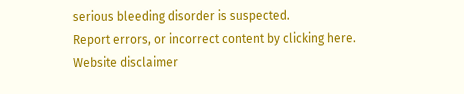serious bleeding disorder is suspected.
Report errors, or incorrect content by clicking here.
Website disclaimer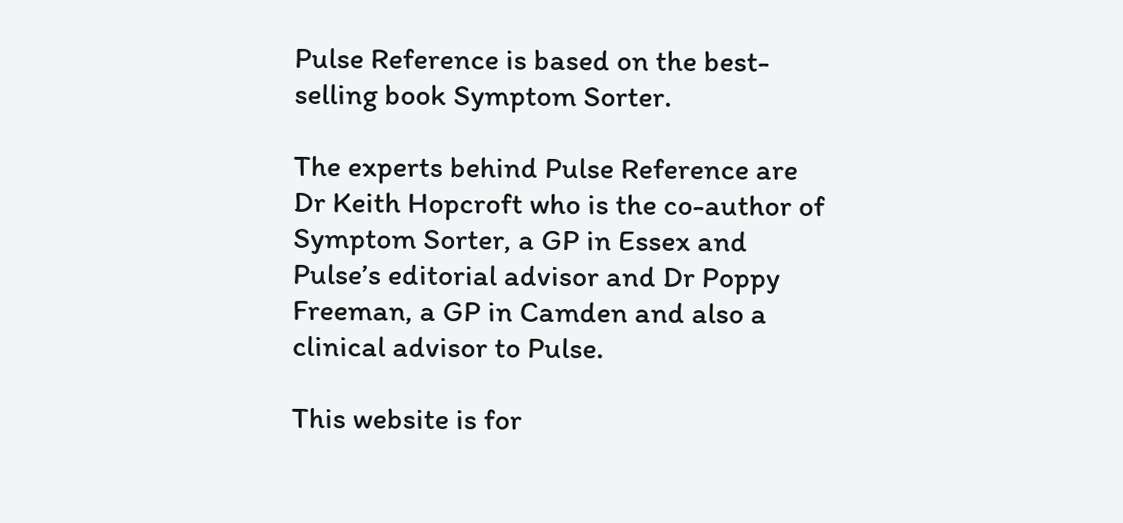Pulse Reference is based on the best-selling book Symptom Sorter.

The experts behind Pulse Reference are Dr Keith Hopcroft who is the co-author of Symptom Sorter, a GP in Essex and Pulse’s editorial advisor and Dr Poppy Freeman, a GP in Camden and also a clinical advisor to Pulse.

This website is for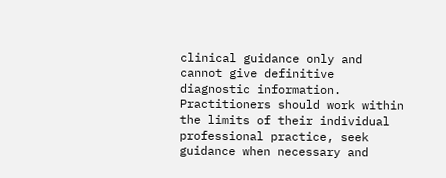clinical guidance only and cannot give definitive diagnostic information. Practitioners should work within the limits of their individual professional practice, seek guidance when necessary and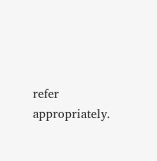refer appropriately.